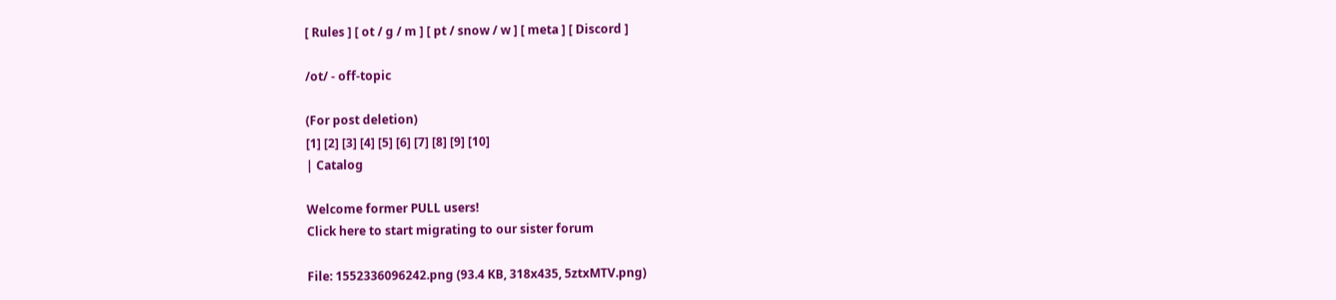[ Rules ] [ ot / g / m ] [ pt / snow / w ] [ meta ] [ Discord ]

/ot/ - off-topic

(For post deletion)
[1] [2] [3] [4] [5] [6] [7] [8] [9] [10]
| Catalog

Welcome former PULL users!
Click here to start migrating to our sister forum

File: 1552336096242.png (93.4 KB, 318x435, 5ztxMTV.png)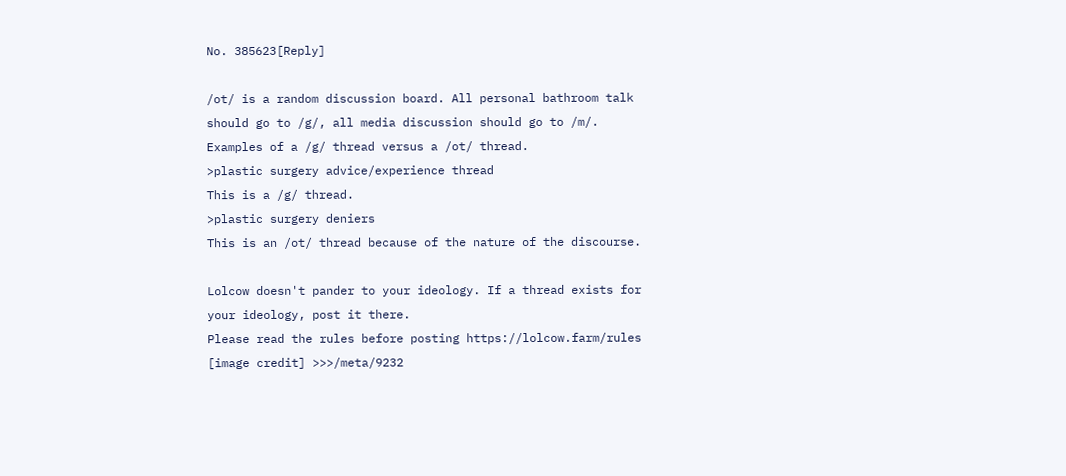No. 385623[Reply]

/ot/ is a random discussion board. All personal bathroom talk should go to /g/, all media discussion should go to /m/.
Examples of a /g/ thread versus a /ot/ thread.
>plastic surgery advice/experience thread
This is a /g/ thread.
>plastic surgery deniers
This is an /ot/ thread because of the nature of the discourse.

Lolcow doesn't pander to your ideology. If a thread exists for your ideology, post it there.
Please read the rules before posting https://lolcow.farm/rules
[image credit] >>>/meta/9232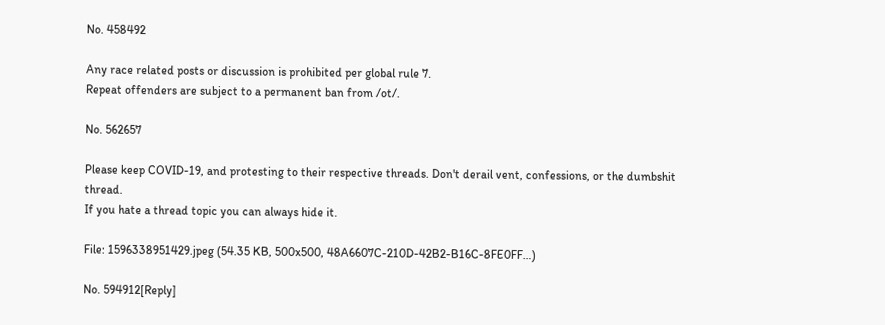No. 458492

Any race related posts or discussion is prohibited per global rule 7.
Repeat offenders are subject to a permanent ban from /ot/.

No. 562657

Please keep COVID-19, and protesting to their respective threads. Don't derail vent, confessions, or the dumbshit thread.
If you hate a thread topic you can always hide it.

File: 1596338951429.jpeg (54.35 KB, 500x500, 48A6607C-210D-42B2-B16C-8FE0FF…)

No. 594912[Reply]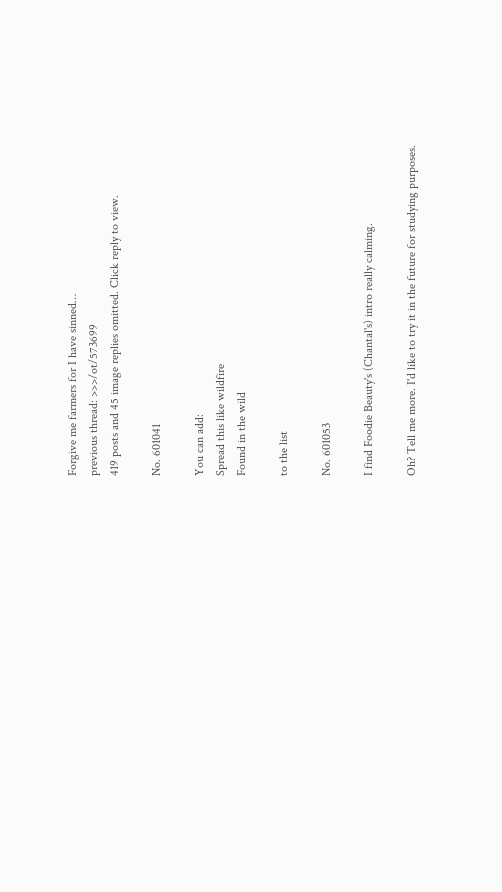Forgive me farmers for I have sinned…
previous thread: >>>/ot/573699
419 posts and 45 image replies omitted. Click reply to view.

No. 601041

You can add:
Spread this like wildfire
Found in the wild

to the list

No. 601053

I find Foodie Beauty's (Chantal's) intro really calming.

Oh? Tell me more. I'd like to try it in the future for studying purposes.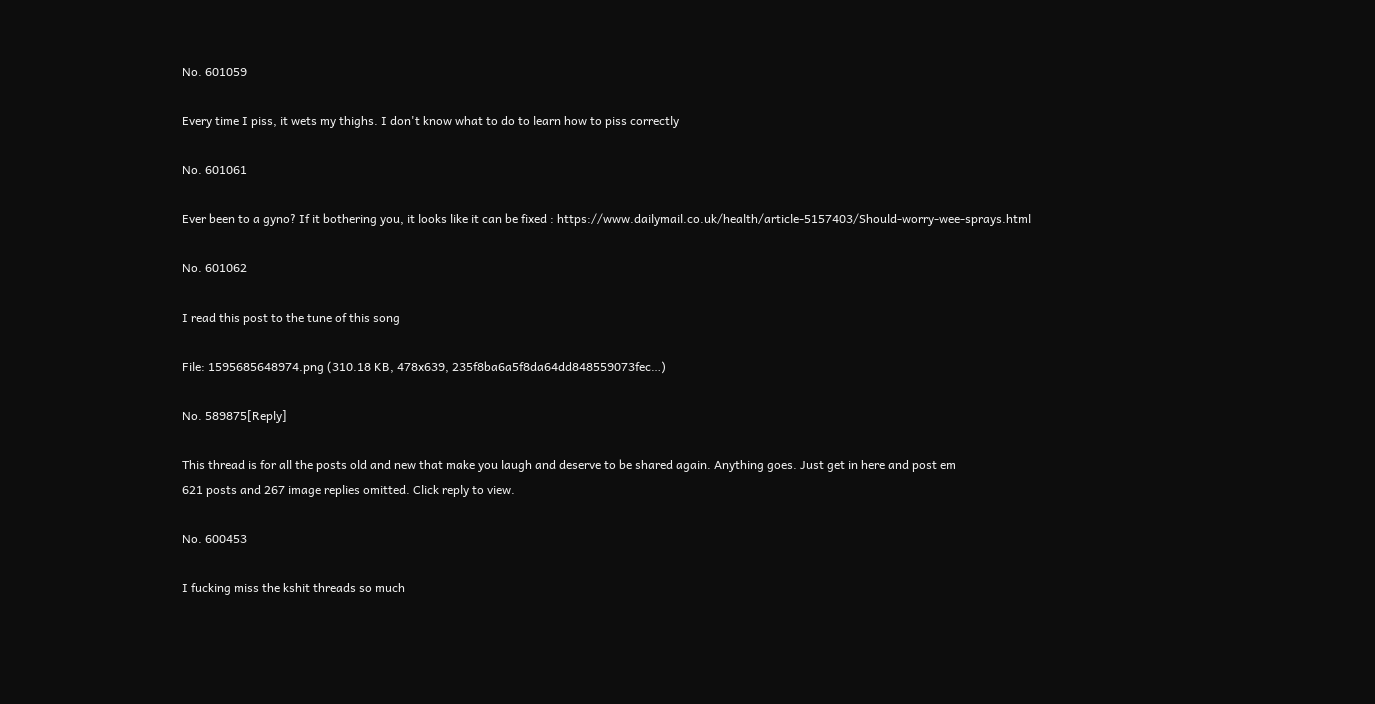No. 601059

Every time I piss, it wets my thighs. I don't know what to do to learn how to piss correctly

No. 601061

Ever been to a gyno? If it bothering you, it looks like it can be fixed : https://www.dailymail.co.uk/health/article-5157403/Should-worry-wee-sprays.html

No. 601062

I read this post to the tune of this song

File: 1595685648974.png (310.18 KB, 478x639, 235f8ba6a5f8da64dd848559073fec…)

No. 589875[Reply]

This thread is for all the posts old and new that make you laugh and deserve to be shared again. Anything goes. Just get in here and post em
621 posts and 267 image replies omitted. Click reply to view.

No. 600453

I fucking miss the kshit threads so much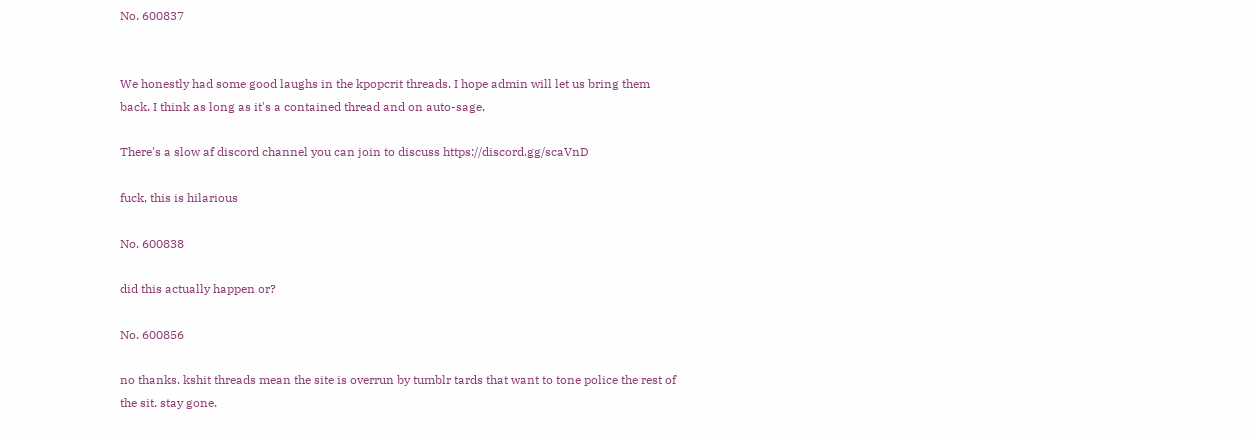No. 600837


We honestly had some good laughs in the kpopcrit threads. I hope admin will let us bring them back. I think as long as it's a contained thread and on auto-sage.

There's a slow af discord channel you can join to discuss https://discord.gg/scaVnD

fuck, this is hilarious

No. 600838

did this actually happen or?

No. 600856

no thanks. kshit threads mean the site is overrun by tumblr tards that want to tone police the rest of the sit. stay gone.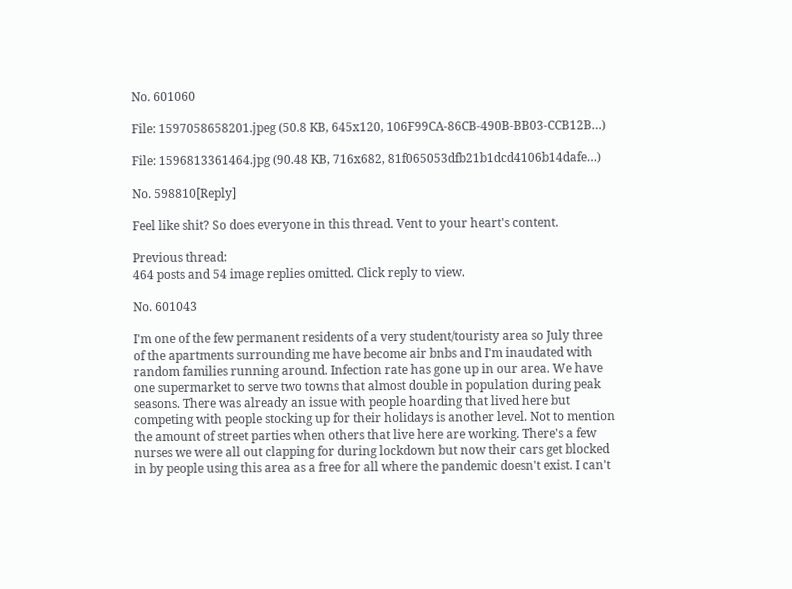No. 601060

File: 1597058658201.jpeg (50.8 KB, 645x120, 106F99CA-86CB-490B-BB03-CCB12B…)

File: 1596813361464.jpg (90.48 KB, 716x682, 81f065053dfb21b1dcd4106b14dafe…)

No. 598810[Reply]

Feel like shit? So does everyone in this thread. Vent to your heart's content.

Previous thread:
464 posts and 54 image replies omitted. Click reply to view.

No. 601043

I'm one of the few permanent residents of a very student/touristy area so July three of the apartments surrounding me have become air bnbs and I'm inaudated with random families running around. Infection rate has gone up in our area. We have one supermarket to serve two towns that almost double in population during peak seasons. There was already an issue with people hoarding that lived here but competing with people stocking up for their holidays is another level. Not to mention the amount of street parties when others that live here are working. There's a few nurses we were all out clapping for during lockdown but now their cars get blocked in by people using this area as a free for all where the pandemic doesn't exist. I can't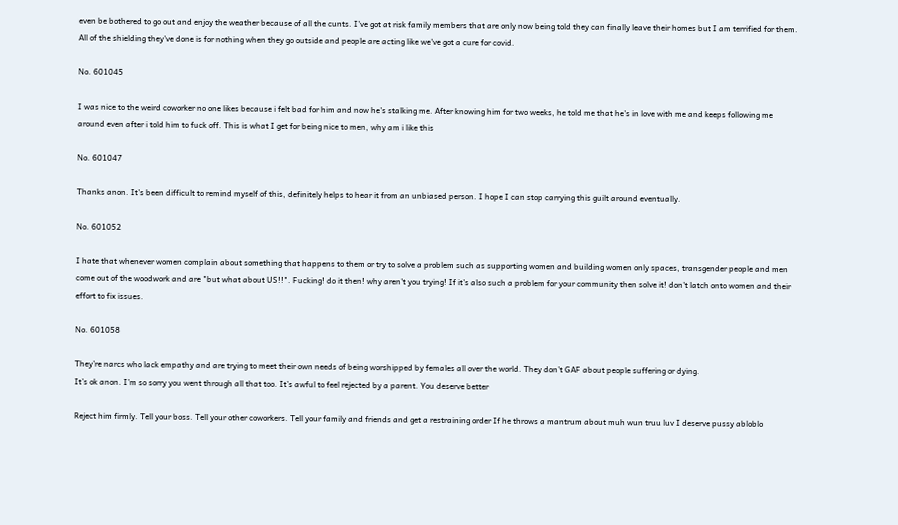even be bothered to go out and enjoy the weather because of all the cunts. I've got at risk family members that are only now being told they can finally leave their homes but I am terrified for them. All of the shielding they've done is for nothing when they go outside and people are acting like we've got a cure for covid.

No. 601045

I was nice to the weird coworker no one likes because i felt bad for him and now he's stalking me. After knowing him for two weeks, he told me that he's in love with me and keeps following me around even after i told him to fuck off. This is what I get for being nice to men, why am i like this

No. 601047

Thanks anon. It's been difficult to remind myself of this, definitely helps to hear it from an unbiased person. I hope I can stop carrying this guilt around eventually.

No. 601052

I hate that whenever women complain about something that happens to them or try to solve a problem such as supporting women and building women only spaces, transgender people and men come out of the woodwork and are "but what about US!!". Fucking! do it then! why aren't you trying! If it's also such a problem for your community then solve it! don't latch onto women and their effort to fix issues.

No. 601058

They’re narcs who lack empathy and are trying to meet their own needs of being worshipped by females all over the world. They don’t GAF about people suffering or dying.
It’s ok anon. I’m so sorry you went through all that too. It’s awful to feel rejected by a parent. You deserve better

Reject him firmly. Tell your boss. Tell your other coworkers. Tell your family and friends and get a restraining order If he throws a mantrum about muh wun truu luv I deserve pussy abloblo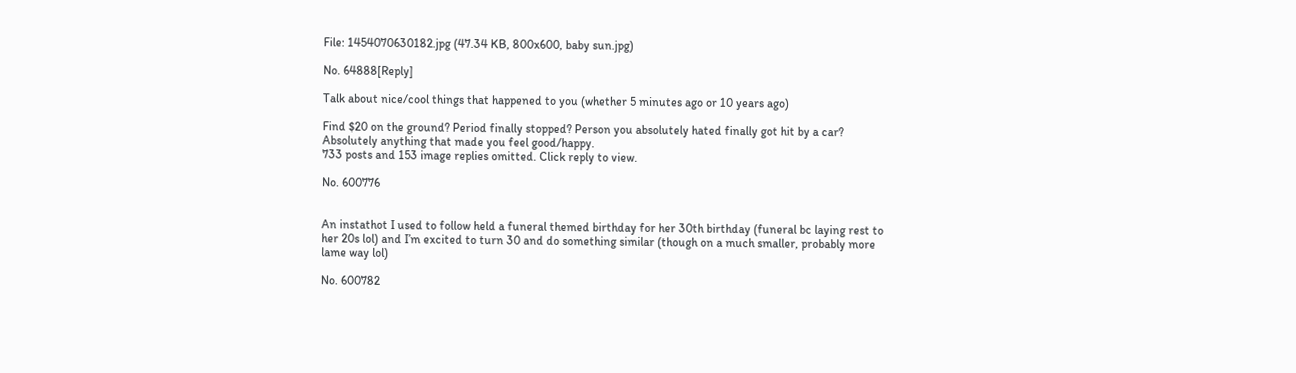File: 1454070630182.jpg (47.34 KB, 800x600, baby sun.jpg)

No. 64888[Reply]

Talk about nice/cool things that happened to you (whether 5 minutes ago or 10 years ago)

Find $20 on the ground? Period finally stopped? Person you absolutely hated finally got hit by a car? Absolutely anything that made you feel good/happy.
733 posts and 153 image replies omitted. Click reply to view.

No. 600776


An instathot I used to follow held a funeral themed birthday for her 30th birthday (funeral bc laying rest to her 20s lol) and I’m excited to turn 30 and do something similar (though on a much smaller, probably more lame way lol)

No. 600782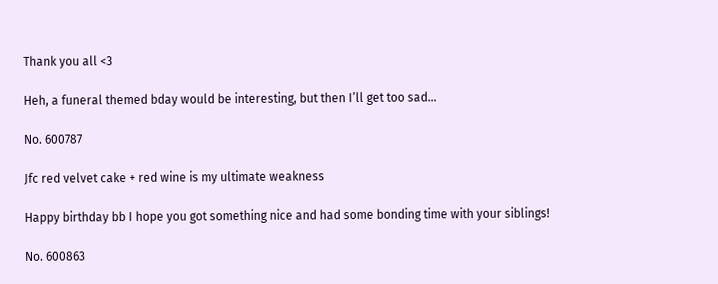Thank you all <3

Heh, a funeral themed bday would be interesting, but then I’ll get too sad…

No. 600787

Jfc red velvet cake + red wine is my ultimate weakness

Happy birthday bb I hope you got something nice and had some bonding time with your siblings!

No. 600863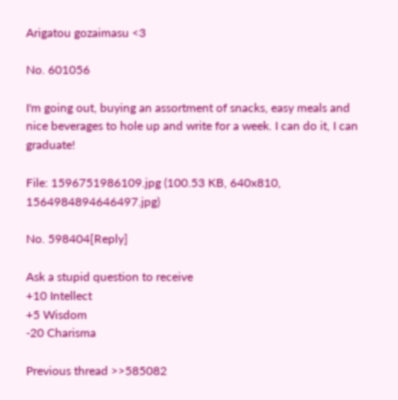Arigatou gozaimasu <3

No. 601056

I'm going out, buying an assortment of snacks, easy meals and nice beverages to hole up and write for a week. I can do it, I can graduate!

File: 1596751986109.jpg (100.53 KB, 640x810, 1564984894646497.jpg)

No. 598404[Reply]

Ask a stupid question to receive
+10 Intellect
+5 Wisdom
-20 Charisma

Previous thread >>585082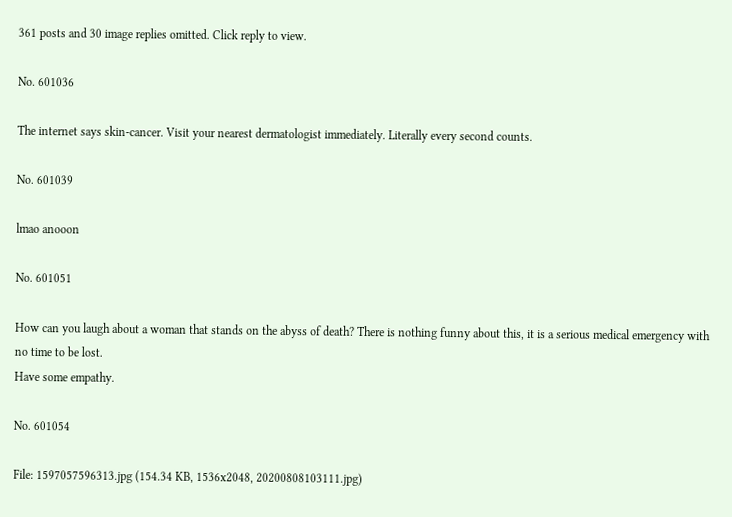361 posts and 30 image replies omitted. Click reply to view.

No. 601036

The internet says skin-cancer. Visit your nearest dermatologist immediately. Literally every second counts.

No. 601039

lmao anooon

No. 601051

How can you laugh about a woman that stands on the abyss of death? There is nothing funny about this, it is a serious medical emergency with no time to be lost.
Have some empathy.

No. 601054

File: 1597057596313.jpg (154.34 KB, 1536x2048, 20200808103111.jpg)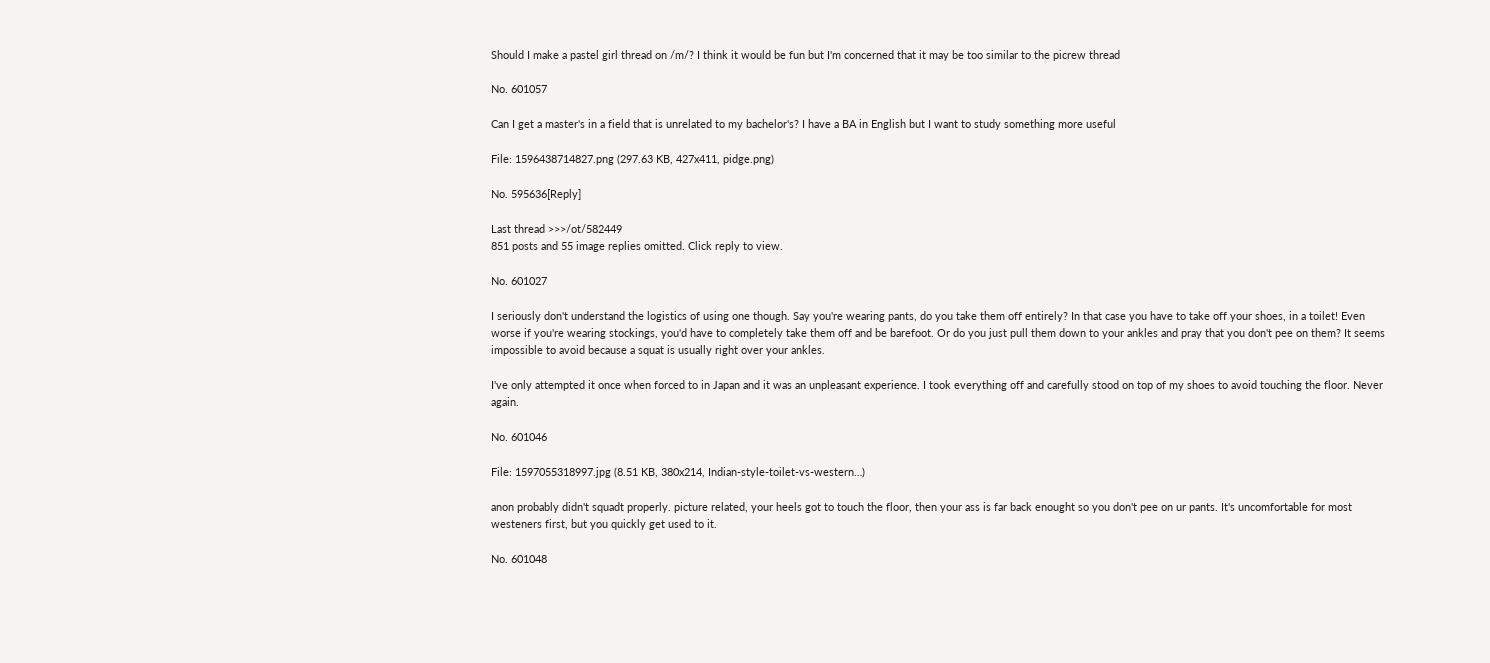Should I make a pastel girl thread on /m/? I think it would be fun but I'm concerned that it may be too similar to the picrew thread

No. 601057

Can I get a master's in a field that is unrelated to my bachelor's? I have a BA in English but I want to study something more useful

File: 1596438714827.png (297.63 KB, 427x411, pidge.png)

No. 595636[Reply]

Last thread >>>/ot/582449
851 posts and 55 image replies omitted. Click reply to view.

No. 601027

I seriously don't understand the logistics of using one though. Say you're wearing pants, do you take them off entirely? In that case you have to take off your shoes, in a toilet! Even worse if you're wearing stockings, you'd have to completely take them off and be barefoot. Or do you just pull them down to your ankles and pray that you don't pee on them? It seems impossible to avoid because a squat is usually right over your ankles.

I've only attempted it once when forced to in Japan and it was an unpleasant experience. I took everything off and carefully stood on top of my shoes to avoid touching the floor. Never again.

No. 601046

File: 1597055318997.jpg (8.51 KB, 380x214, Indian-style-toilet-vs-western…)

anon probably didn't squadt properly. picture related, your heels got to touch the floor, then your ass is far back enought so you don't pee on ur pants. It's uncomfortable for most westeners first, but you quickly get used to it.

No. 601048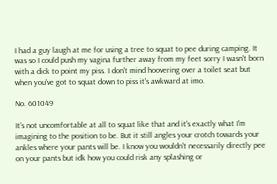I had a guy laugh at me for using a tree to squat to pee during camping. It was so I could push my vagina further away from my feet sorry I wasn't born with a dick to point my piss. I don't mind hoovering over a toilet seat but when you've got to squat down to piss it's awkward at imo.

No. 601049

It's not uncomfortable at all to squat like that and it's exactly what I'm imagining to the position to be. But it still angles your crotch towards your ankles where your pants will be. I know you wouldn't necessarily directly pee on your pants but idk how you could risk any splashing or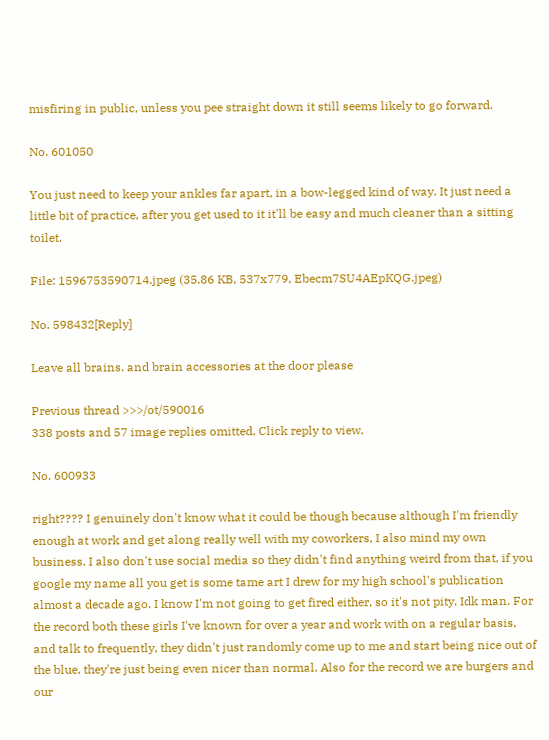misfiring in public, unless you pee straight down it still seems likely to go forward.

No. 601050

You just need to keep your ankles far apart, in a bow-legged kind of way. It just need a little bit of practice, after you get used to it it'll be easy and much cleaner than a sitting toilet.

File: 1596753590714.jpeg (35.86 KB, 537x779, Ebecm7SU4AEpKQG.jpeg)

No. 598432[Reply]

Leave all brains. and brain accessories at the door please

Previous thread >>>/ot/590016
338 posts and 57 image replies omitted. Click reply to view.

No. 600933

right???? I genuinely don't know what it could be though because although I'm friendly enough at work and get along really well with my coworkers, I also mind my own business. I also don't use social media so they didn't find anything weird from that, if you google my name all you get is some tame art I drew for my high school's publication almost a decade ago. I know I'm not going to get fired either, so it's not pity. Idk man. For the record both these girls I've known for over a year and work with on a regular basis, and talk to frequently, they didn't just randomly come up to me and start being nice out of the blue, they're just being even nicer than normal. Also for the record we are burgers and our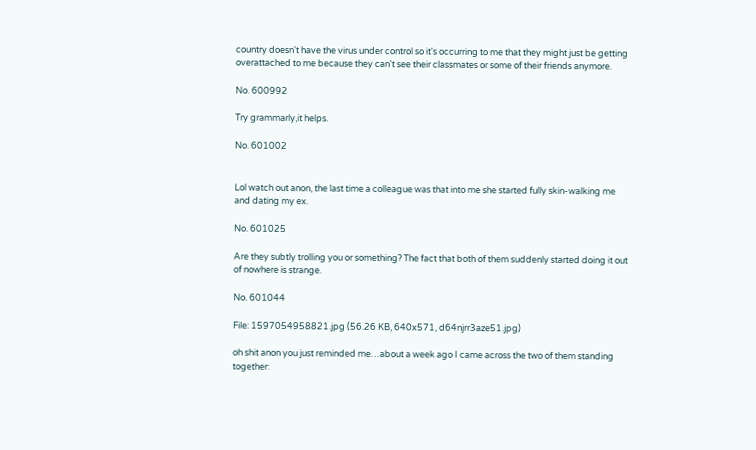country doesn't have the virus under control so it's occurring to me that they might just be getting overattached to me because they can't see their classmates or some of their friends anymore.

No. 600992

Try grammarly,it helps.

No. 601002


Lol watch out anon, the last time a colleague was that into me she started fully skin-walking me and dating my ex.

No. 601025

Are they subtly trolling you or something? The fact that both of them suddenly started doing it out of nowhere is strange.

No. 601044

File: 1597054958821.jpg (56.26 KB, 640x571, d64njrr3aze51.jpg)

oh shit anon you just reminded me…about a week ago I came across the two of them standing together: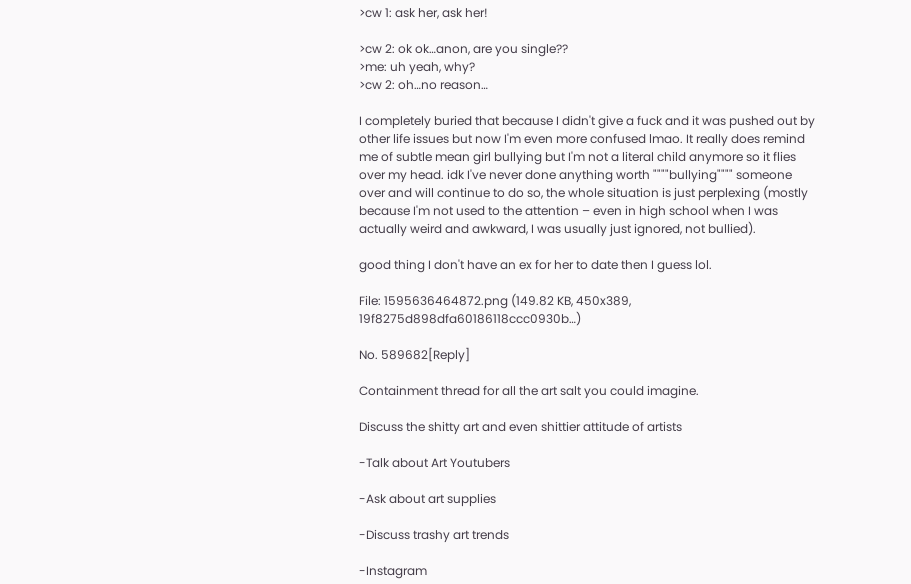>cw 1: ask her, ask her!

>cw 2: ok ok…anon, are you single??
>me: uh yeah, why?
>cw 2: oh…no reason…

I completely buried that because I didn't give a fuck and it was pushed out by other life issues but now I'm even more confused lmao. It really does remind me of subtle mean girl bullying but I'm not a literal child anymore so it flies over my head. idk I've never done anything worth """"bullying"""" someone over and will continue to do so, the whole situation is just perplexing (mostly because I'm not used to the attention – even in high school when I was actually weird and awkward, I was usually just ignored, not bullied).

good thing I don't have an ex for her to date then I guess lol.

File: 1595636464872.png (149.82 KB, 450x389, 19f8275d898dfa60186118ccc0930b…)

No. 589682[Reply]

Containment thread for all the art salt you could imagine.

Discuss the shitty art and even shittier attitude of artists

-Talk about Art Youtubers

-Ask about art supplies

-Discuss trashy art trends

-Instagram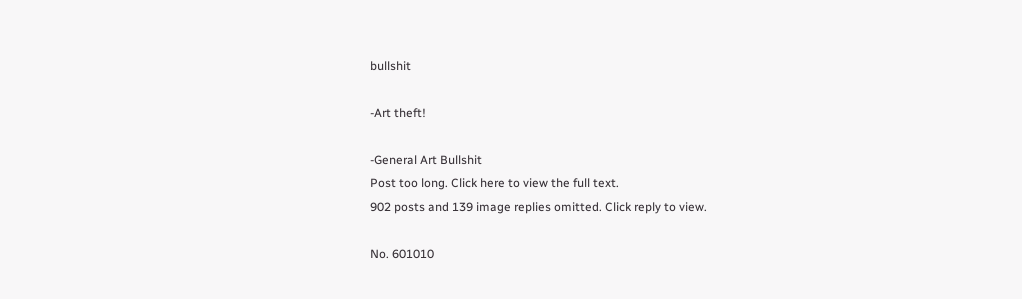bullshit

-Art theft!

-General Art Bullshit
Post too long. Click here to view the full text.
902 posts and 139 image replies omitted. Click reply to view.

No. 601010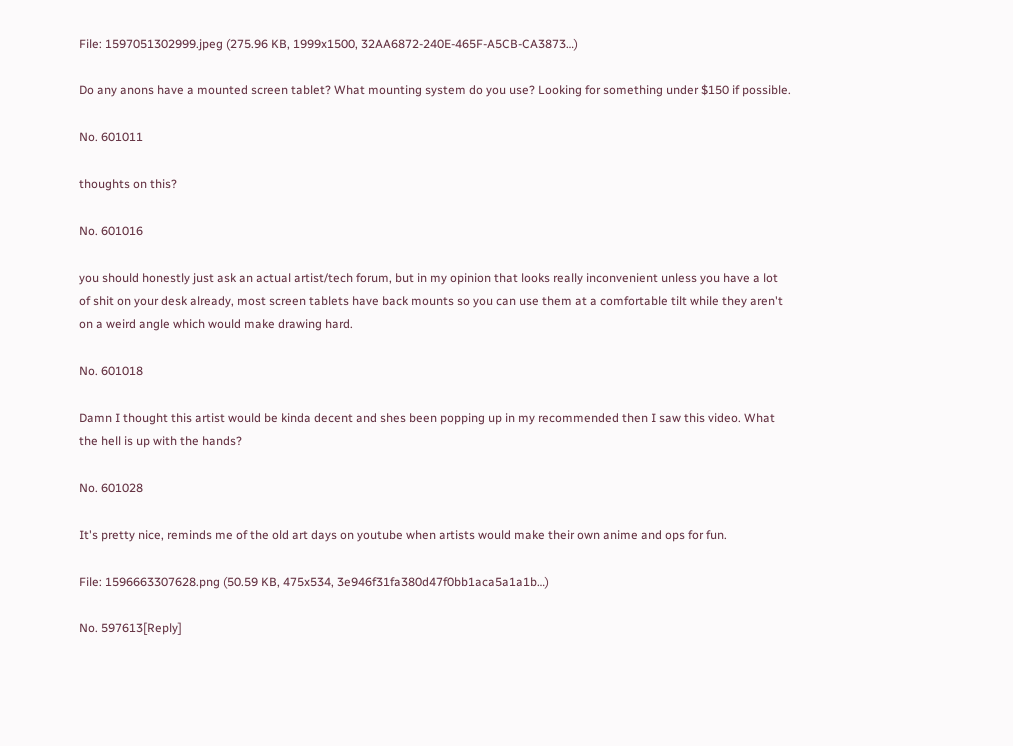File: 1597051302999.jpeg (275.96 KB, 1999x1500, 32AA6872-240E-465F-A5CB-CA3873…)

Do any anons have a mounted screen tablet? What mounting system do you use? Looking for something under $150 if possible.

No. 601011

thoughts on this?

No. 601016

you should honestly just ask an actual artist/tech forum, but in my opinion that looks really inconvenient unless you have a lot of shit on your desk already, most screen tablets have back mounts so you can use them at a comfortable tilt while they aren't on a weird angle which would make drawing hard.

No. 601018

Damn I thought this artist would be kinda decent and shes been popping up in my recommended then I saw this video. What the hell is up with the hands?

No. 601028

It's pretty nice, reminds me of the old art days on youtube when artists would make their own anime and ops for fun.

File: 1596663307628.png (50.59 KB, 475x534, 3e946f31fa380d47f0bb1aca5a1a1b…)

No. 597613[Reply]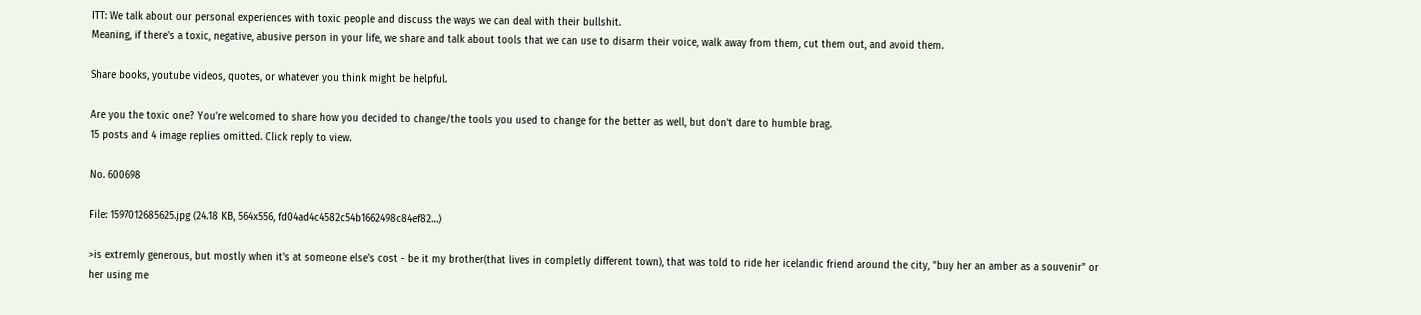ITT: We talk about our personal experiences with toxic people and discuss the ways we can deal with their bullshit.
Meaning, if there's a toxic, negative, abusive person in your life, we share and talk about tools that we can use to disarm their voice, walk away from them, cut them out, and avoid them.

Share books, youtube videos, quotes, or whatever you think might be helpful.

Are you the toxic one? You're welcomed to share how you decided to change/the tools you used to change for the better as well, but don't dare to humble brag.
15 posts and 4 image replies omitted. Click reply to view.

No. 600698

File: 1597012685625.jpg (24.18 KB, 564x556, fd04ad4c4582c54b1662498c84ef82…)

>is extremly generous, but mostly when it's at someone else's cost - be it my brother(that lives in completly different town), that was told to ride her icelandic friend around the city, "buy her an amber as a souvenir" or her using me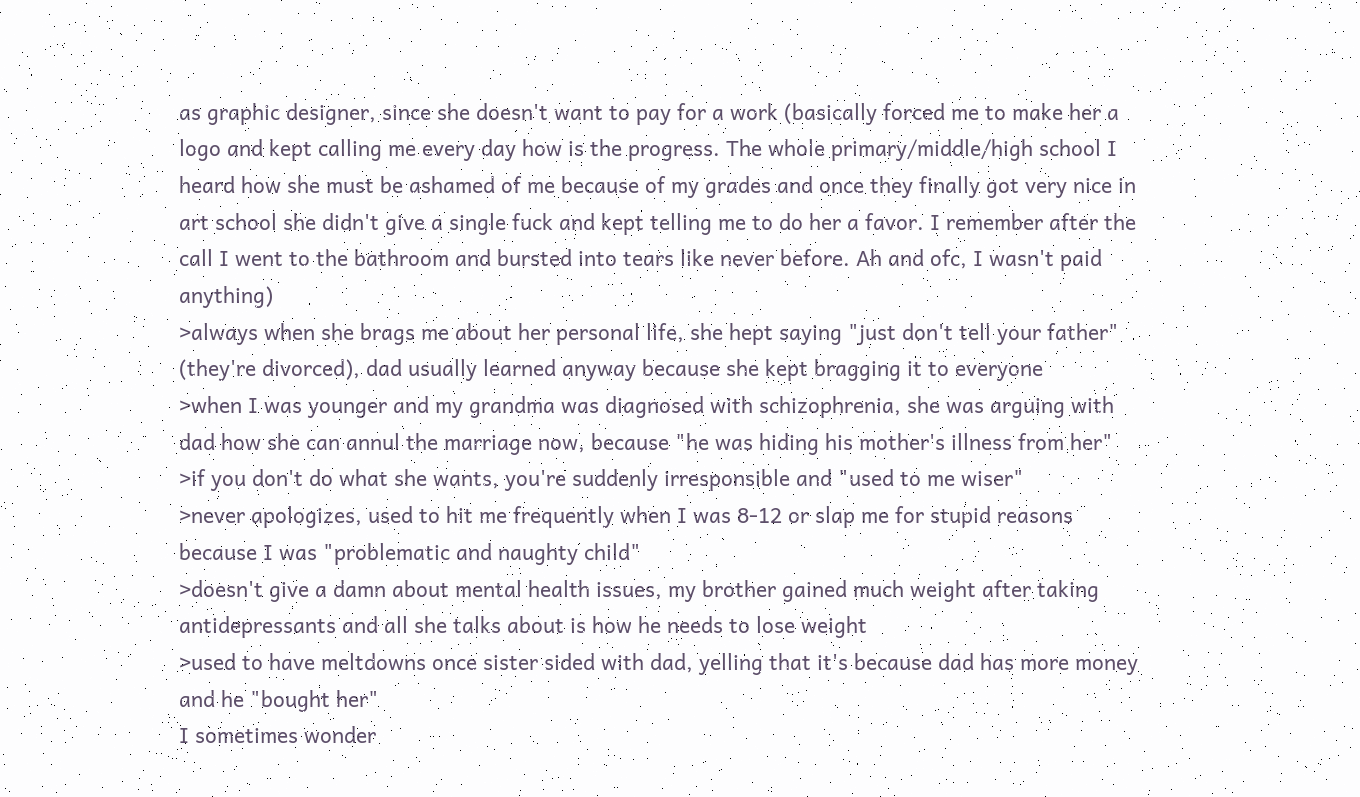as graphic designer, since she doesn't want to pay for a work (basically forced me to make her a logo and kept calling me every day how is the progress. The whole primary/middle/high school I heard how she must be ashamed of me because of my grades and once they finally got very nice in art school she didn't give a single fuck and kept telling me to do her a favor. I remember after the call I went to the bathroom and bursted into tears like never before. Ah and ofc, I wasn't paid anything)
>always when she brags me about her personal life, she hept saying "just don't tell your father" (they're divorced), dad usually learned anyway because she kept bragging it to everyone
>when I was younger and my grandma was diagnosed with schizophrenia, she was arguing with dad how she can annul the marriage now, because "he was hiding his mother's illness from her"
>if you don't do what she wants, you're suddenly irresponsible and "used to me wiser"
>never apologizes, used to hit me frequently when I was 8-12 or slap me for stupid reasons because I was "problematic and naughty child"
>doesn't give a damn about mental health issues, my brother gained much weight after taking antidepressants and all she talks about is how he needs to lose weight
>used to have meltdowns once sister sided with dad, yelling that it's because dad has more money and he "bought her"
I sometimes wonder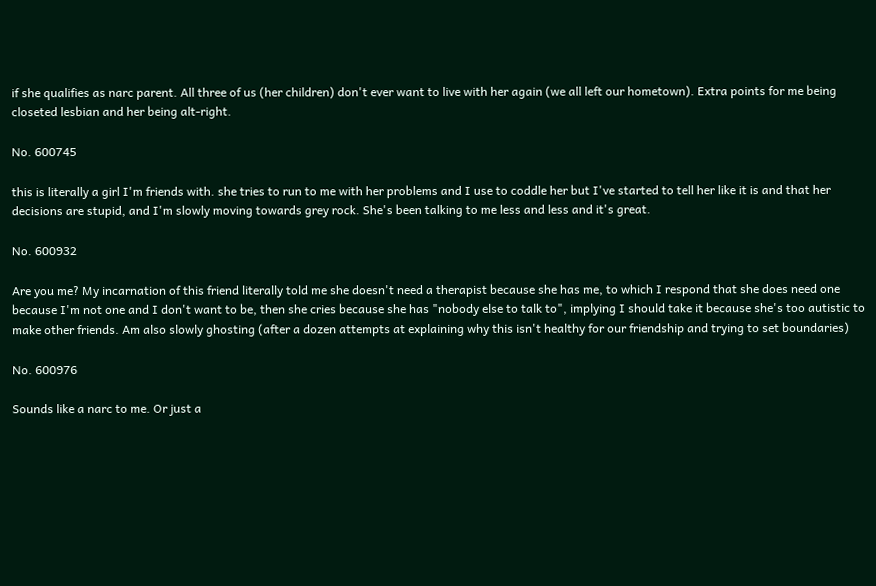if she qualifies as narc parent. All three of us (her children) don't ever want to live with her again (we all left our hometown). Extra points for me being closeted lesbian and her being alt-right.

No. 600745

this is literally a girl I'm friends with. she tries to run to me with her problems and I use to coddle her but I've started to tell her like it is and that her decisions are stupid, and I'm slowly moving towards grey rock. She's been talking to me less and less and it's great.

No. 600932

Are you me? My incarnation of this friend literally told me she doesn't need a therapist because she has me, to which I respond that she does need one because I'm not one and I don't want to be, then she cries because she has "nobody else to talk to", implying I should take it because she's too autistic to make other friends. Am also slowly ghosting (after a dozen attempts at explaining why this isn't healthy for our friendship and trying to set boundaries)

No. 600976

Sounds like a narc to me. Or just a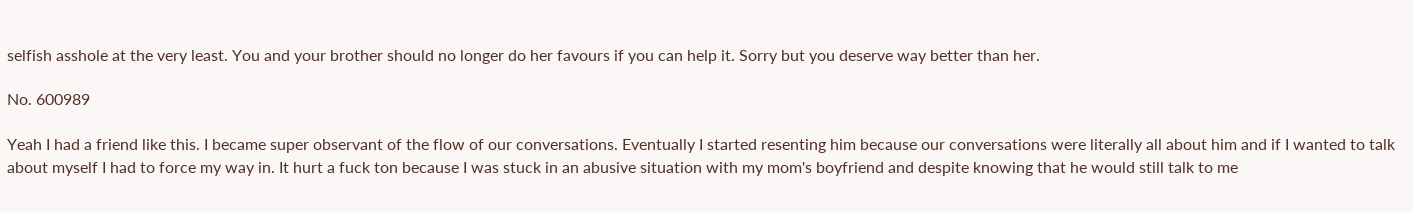selfish asshole at the very least. You and your brother should no longer do her favours if you can help it. Sorry but you deserve way better than her.

No. 600989

Yeah I had a friend like this. I became super observant of the flow of our conversations. Eventually I started resenting him because our conversations were literally all about him and if I wanted to talk about myself I had to force my way in. It hurt a fuck ton because I was stuck in an abusive situation with my mom's boyfriend and despite knowing that he would still talk to me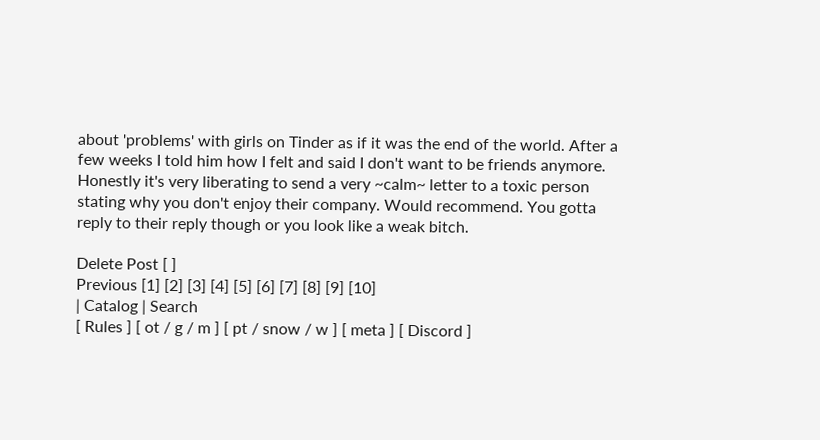about 'problems' with girls on Tinder as if it was the end of the world. After a few weeks I told him how I felt and said I don't want to be friends anymore.
Honestly it's very liberating to send a very ~calm~ letter to a toxic person stating why you don't enjoy their company. Would recommend. You gotta reply to their reply though or you look like a weak bitch.

Delete Post [ ]
Previous [1] [2] [3] [4] [5] [6] [7] [8] [9] [10]
| Catalog | Search
[ Rules ] [ ot / g / m ] [ pt / snow / w ] [ meta ] [ Discord ]